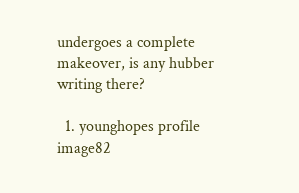undergoes a complete makeover, is any hubber writing there?

  1. younghopes profile image82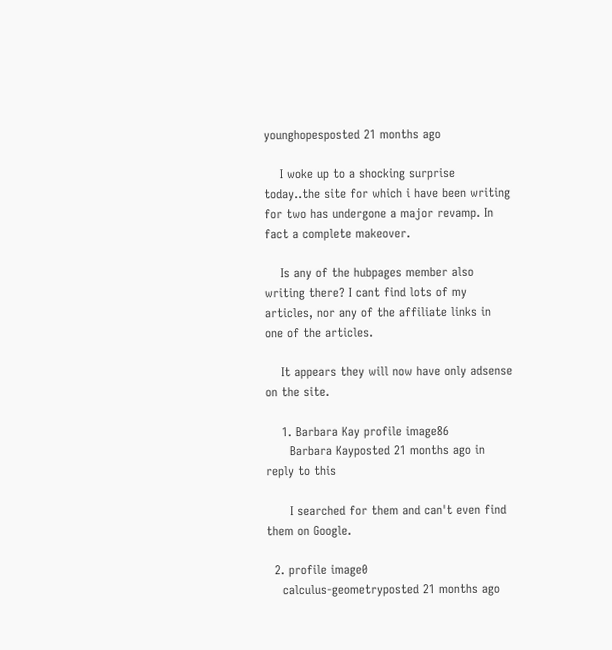younghopesposted 21 months ago

    I woke up to a shocking surprise today..the site for which i have been writing for two has undergone a major revamp. In fact a complete makeover.

    Is any of the hubpages member also writing there? I cant find lots of my articles, nor any of the affiliate links in one of the articles.

    It appears they will now have only adsense on the site.

    1. Barbara Kay profile image86
      Barbara Kayposted 21 months ago in reply to this

      I searched for them and can't even find them on Google.

  2. profile image0
    calculus-geometryposted 21 months ago